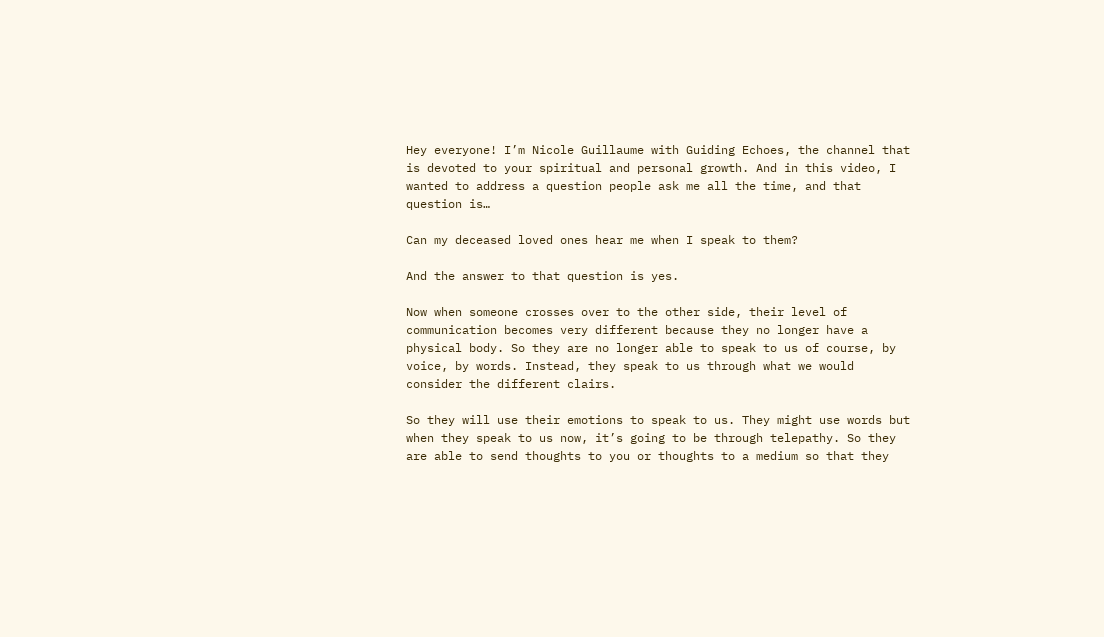Hey everyone! I’m Nicole Guillaume with Guiding Echoes, the channel that is devoted to your spiritual and personal growth. And in this video, I wanted to address a question people ask me all the time, and that question is…

Can my deceased loved ones hear me when I speak to them?

And the answer to that question is yes.

Now when someone crosses over to the other side, their level of communication becomes very different because they no longer have a physical body. So they are no longer able to speak to us of course, by voice, by words. Instead, they speak to us through what we would consider the different clairs.

So they will use their emotions to speak to us. They might use words but when they speak to us now, it’s going to be through telepathy. So they are able to send thoughts to you or thoughts to a medium so that they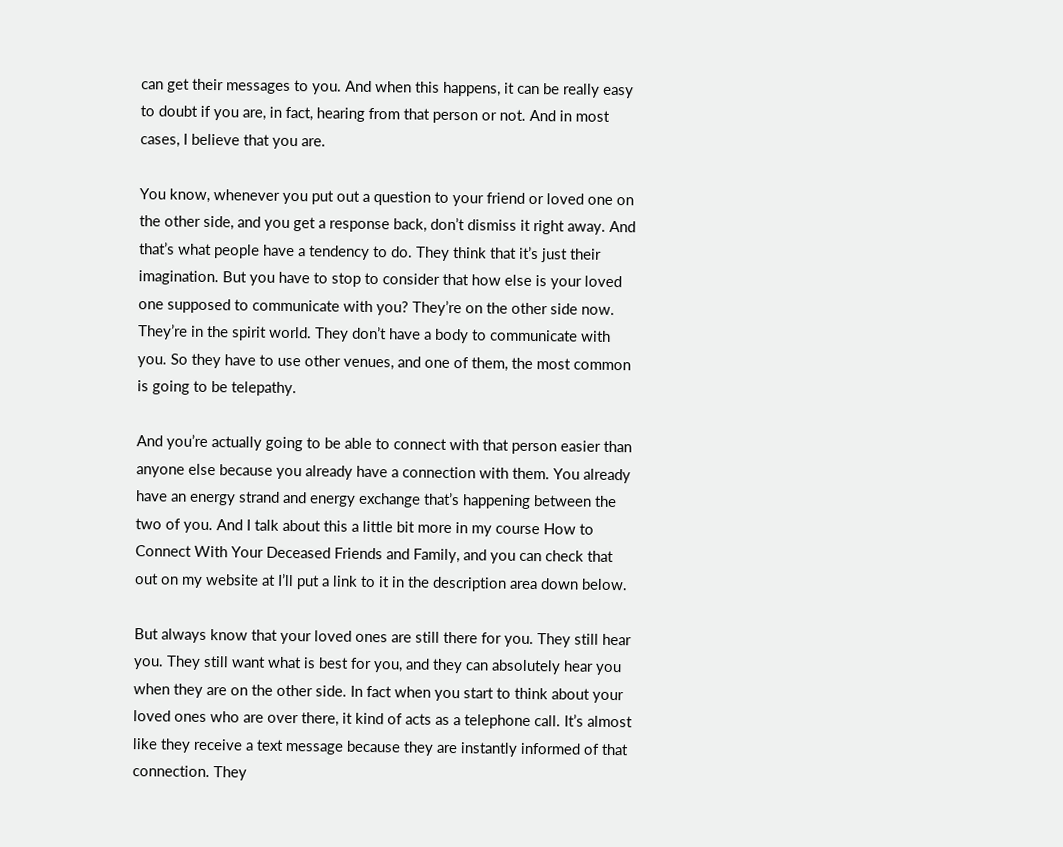can get their messages to you. And when this happens, it can be really easy to doubt if you are, in fact, hearing from that person or not. And in most cases, I believe that you are.

You know, whenever you put out a question to your friend or loved one on the other side, and you get a response back, don’t dismiss it right away. And that’s what people have a tendency to do. They think that it’s just their imagination. But you have to stop to consider that how else is your loved one supposed to communicate with you? They’re on the other side now. They’re in the spirit world. They don’t have a body to communicate with you. So they have to use other venues, and one of them, the most common is going to be telepathy.

And you’re actually going to be able to connect with that person easier than anyone else because you already have a connection with them. You already have an energy strand and energy exchange that’s happening between the two of you. And I talk about this a little bit more in my course How to Connect With Your Deceased Friends and Family, and you can check that out on my website at I’ll put a link to it in the description area down below.

But always know that your loved ones are still there for you. They still hear you. They still want what is best for you, and they can absolutely hear you when they are on the other side. In fact when you start to think about your loved ones who are over there, it kind of acts as a telephone call. It’s almost like they receive a text message because they are instantly informed of that connection. They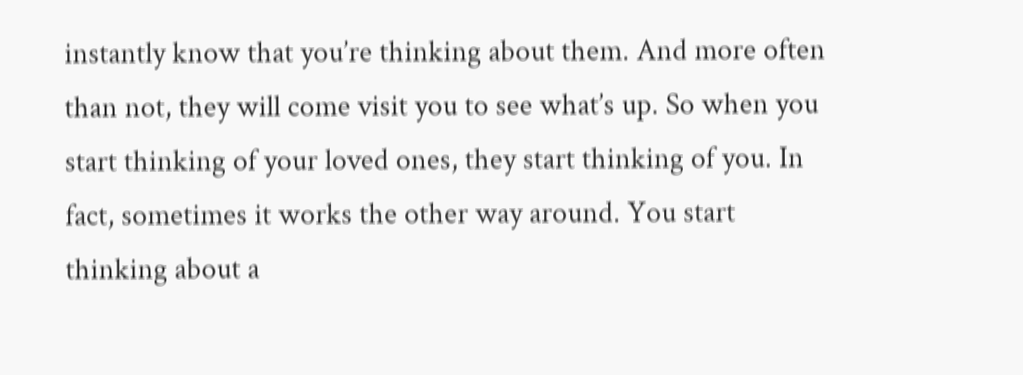instantly know that you’re thinking about them. And more often than not, they will come visit you to see what’s up. So when you start thinking of your loved ones, they start thinking of you. In fact, sometimes it works the other way around. You start thinking about a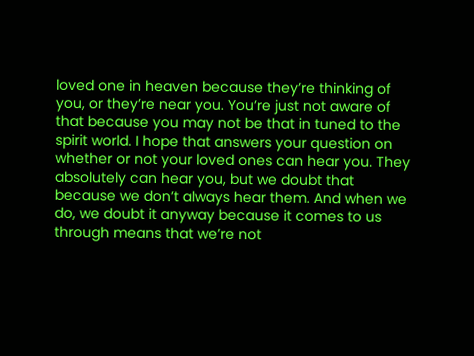loved one in heaven because they’re thinking of you, or they’re near you. You’re just not aware of that because you may not be that in tuned to the spirit world. I hope that answers your question on whether or not your loved ones can hear you. They absolutely can hear you, but we doubt that because we don’t always hear them. And when we do, we doubt it anyway because it comes to us through means that we’re not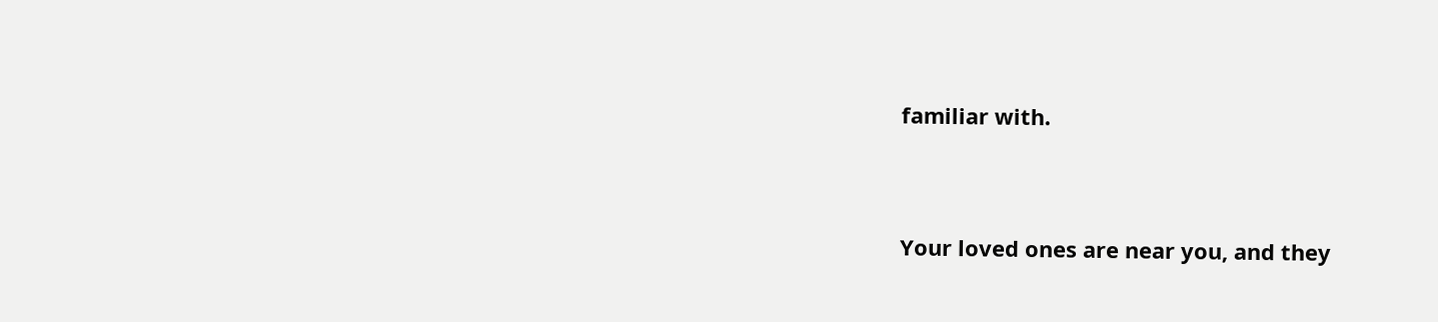familiar with.


Your loved ones are near you, and they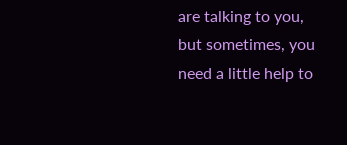are talking to you, but sometimes, you need a little help to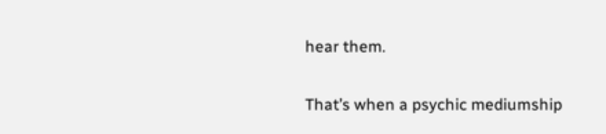hear them.

That’s when a psychic mediumship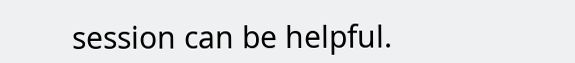session can be helpful.